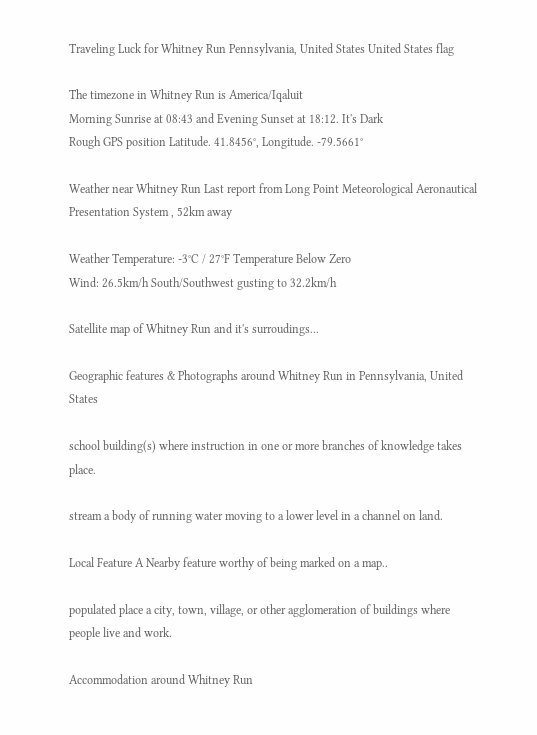Traveling Luck for Whitney Run Pennsylvania, United States United States flag

The timezone in Whitney Run is America/Iqaluit
Morning Sunrise at 08:43 and Evening Sunset at 18:12. It's Dark
Rough GPS position Latitude. 41.8456°, Longitude. -79.5661°

Weather near Whitney Run Last report from Long Point Meteorological Aeronautical Presentation System , 52km away

Weather Temperature: -3°C / 27°F Temperature Below Zero
Wind: 26.5km/h South/Southwest gusting to 32.2km/h

Satellite map of Whitney Run and it's surroudings...

Geographic features & Photographs around Whitney Run in Pennsylvania, United States

school building(s) where instruction in one or more branches of knowledge takes place.

stream a body of running water moving to a lower level in a channel on land.

Local Feature A Nearby feature worthy of being marked on a map..

populated place a city, town, village, or other agglomeration of buildings where people live and work.

Accommodation around Whitney Run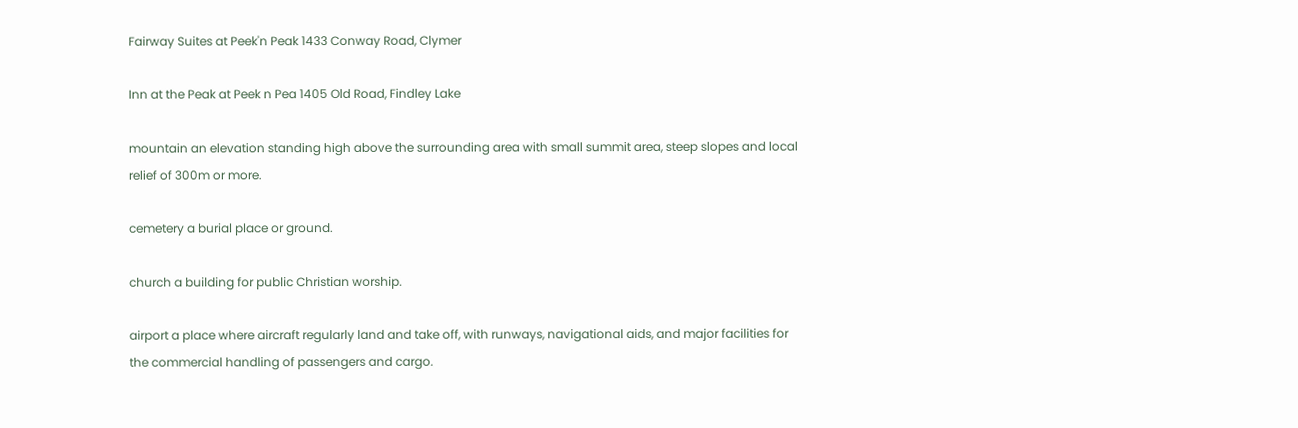Fairway Suites at Peek'n Peak 1433 Conway Road, Clymer

Inn at the Peak at Peek n Pea 1405 Old Road, Findley Lake

mountain an elevation standing high above the surrounding area with small summit area, steep slopes and local relief of 300m or more.

cemetery a burial place or ground.

church a building for public Christian worship.

airport a place where aircraft regularly land and take off, with runways, navigational aids, and major facilities for the commercial handling of passengers and cargo.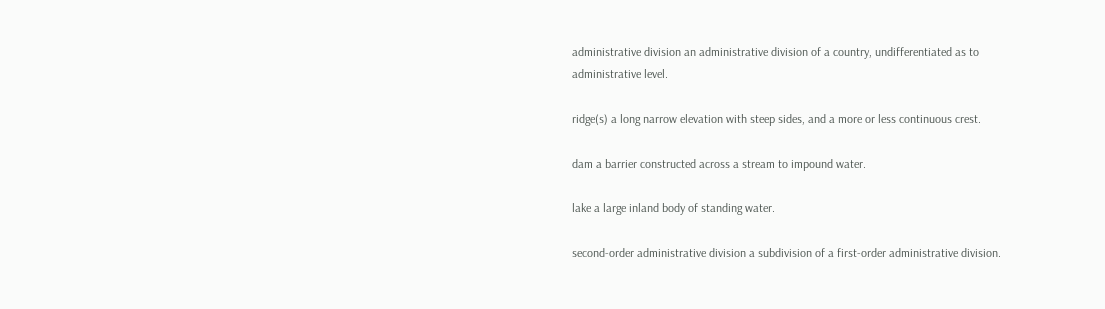administrative division an administrative division of a country, undifferentiated as to administrative level.

ridge(s) a long narrow elevation with steep sides, and a more or less continuous crest.

dam a barrier constructed across a stream to impound water.

lake a large inland body of standing water.

second-order administrative division a subdivision of a first-order administrative division.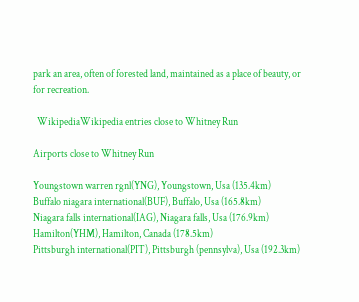park an area, often of forested land, maintained as a place of beauty, or for recreation.

  WikipediaWikipedia entries close to Whitney Run

Airports close to Whitney Run

Youngstown warren rgnl(YNG), Youngstown, Usa (135.4km)
Buffalo niagara international(BUF), Buffalo, Usa (165.8km)
Niagara falls international(IAG), Niagara falls, Usa (176.9km)
Hamilton(YHM), Hamilton, Canada (178.5km)
Pittsburgh international(PIT), Pittsburgh (pennsylva), Usa (192.3km)